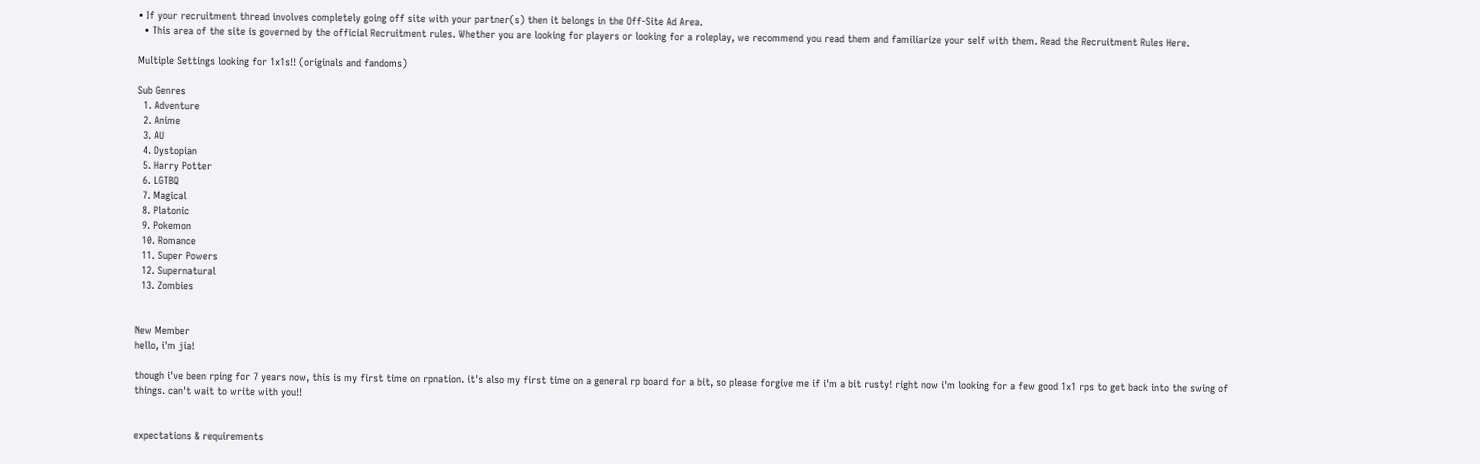• If your recruitment thread involves completely going off site with your partner(s) then it belongs in the Off-Site Ad Area.
  • This area of the site is governed by the official Recruitment rules. Whether you are looking for players or looking for a roleplay, we recommend you read them and familiarize your self with them. Read the Recruitment Rules Here.

Multiple Settings looking for 1x1s!! (originals and fandoms)

Sub Genres
  1. Adventure
  2. Anime
  3. AU
  4. Dystopian
  5. Harry Potter
  6. LGTBQ
  7. Magical
  8. Platonic
  9. Pokemon
  10. Romance
  11. Super Powers
  12. Supernatural
  13. Zombies


New Member
hello, i'm jia!

though i've been rping for 7 years now, this is my first time on rpnation. it's also my first time on a general rp board for a bit, so please forgive me if i'm a bit rusty! right now i'm looking for a few good 1x1 rps to get back into the swing of things. can't wait to write with you!!


expectations & requirements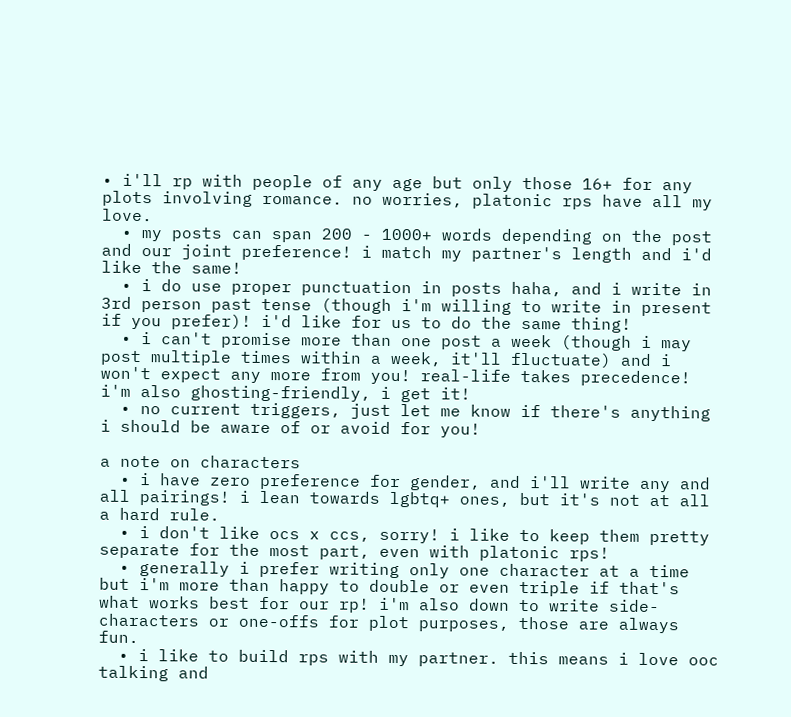• i'll rp with people of any age but only those 16+ for any plots involving romance. no worries, platonic rps have all my love.
  • my posts can span 200 - 1000+ words depending on the post and our joint preference! i match my partner's length and i'd like the same!
  • i do use proper punctuation in posts haha, and i write in 3rd person past tense (though i'm willing to write in present if you prefer)! i'd like for us to do the same thing!
  • i can't promise more than one post a week (though i may post multiple times within a week, it'll fluctuate) and i won't expect any more from you! real-life takes precedence! i'm also ghosting-friendly, i get it!
  • no current triggers, just let me know if there's anything i should be aware of or avoid for you!

a note on characters
  • i have zero preference for gender, and i'll write any and all pairings! i lean towards lgbtq+ ones, but it's not at all a hard rule.
  • i don't like ocs x ccs, sorry! i like to keep them pretty separate for the most part, even with platonic rps!
  • generally i prefer writing only one character at a time but i'm more than happy to double or even triple if that's what works best for our rp! i'm also down to write side-characters or one-offs for plot purposes, those are always fun.
  • i like to build rps with my partner. this means i love ooc talking and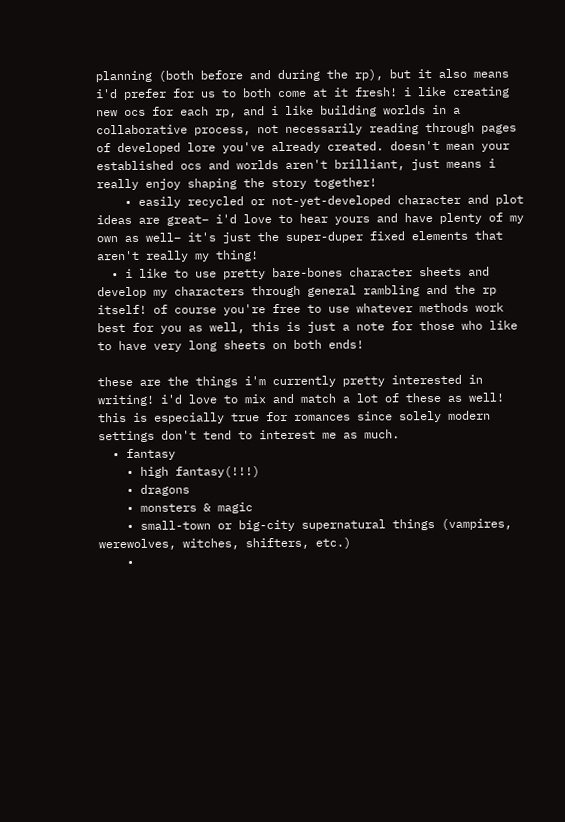planning (both before and during the rp), but it also means i'd prefer for us to both come at it fresh! i like creating new ocs for each rp, and i like building worlds in a collaborative process, not necessarily reading through pages of developed lore you've already created. doesn't mean your established ocs and worlds aren't brilliant, just means i really enjoy shaping the story together!
    • easily recycled or not-yet-developed character and plot ideas are great– i'd love to hear yours and have plenty of my own as well– it's just the super-duper fixed elements that aren't really my thing!
  • i like to use pretty bare-bones character sheets and develop my characters through general rambling and the rp itself! of course you're free to use whatever methods work best for you as well, this is just a note for those who like to have very long sheets on both ends!

these are the things i'm currently pretty interested in writing! i'd love to mix and match a lot of these as well! this is especially true for romances since solely modern settings don't tend to interest me as much.
  • fantasy
    • high fantasy(!!!)
    • dragons
    • monsters & magic
    • small-town or big-city supernatural things (vampires, werewolves, witches, shifters, etc.)
    •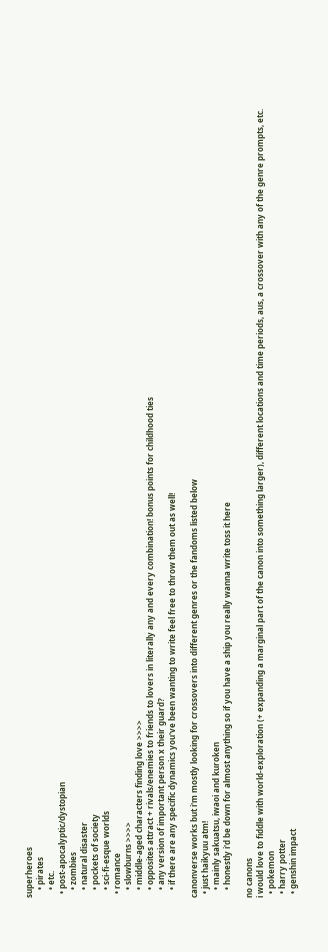superheroes
    • pirates
    • etc.
  • post-apocalyptic/dystopian
    • zombies
    • natural disaster
    • pockets of society
    • sci-fi-esque worlds
  • romance
    • slowburns >>>>
    • middle-aged characters finding love >>>>
    • opposites attract + rivals/enemies to friends to lovers in literally any and every combination! bonus points for childhood ties
    • any version of important person x their guard?
    • if there are any specific dynamics you've been wanting to write feel free to throw them out as well!

canonverse works but i'm mostly looking for crossovers into different genres or the fandoms listed below
  • just haikyuu atm!
    • mainly sakuatsu, iwaoi and kuroken
    • honestly i'd be down for almost anything so if you have a ship you really wanna write toss it here

no canons
i would love to fiddle with world-exploration (+ expanding a marginal part of the canon into something larger), different locations and time periods, aus, a crossover with any of the genre prompts, etc.
  • pokemon
  • harry potter
  • genshin impact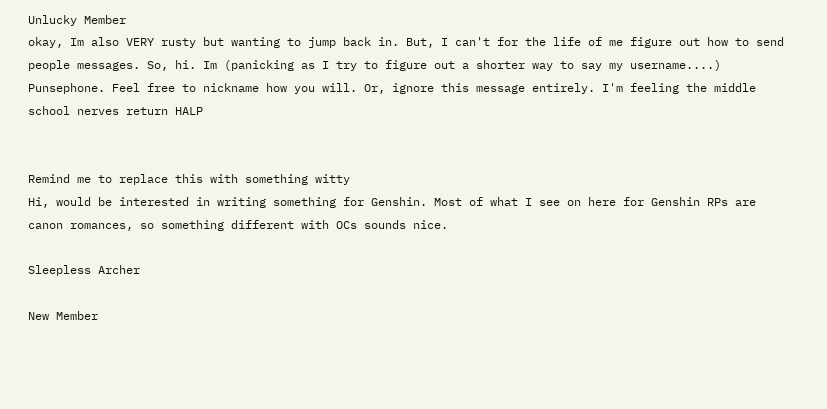Unlucky Member
okay, Im also VERY rusty but wanting to jump back in. But, I can't for the life of me figure out how to send people messages. So, hi. Im (panicking as I try to figure out a shorter way to say my username....) Punsephone. Feel free to nickname how you will. Or, ignore this message entirely. I'm feeling the middle school nerves return HALP


Remind me to replace this with something witty
Hi, would be interested in writing something for Genshin. Most of what I see on here for Genshin RPs are canon romances, so something different with OCs sounds nice.

Sleepless Archer

New Member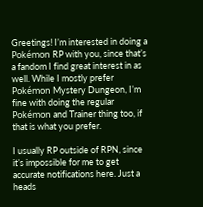Greetings! I’m interested in doing a Pokémon RP with you, since that’s a fandom I find great interest in as well. While I mostly prefer Pokémon Mystery Dungeon, I’m fine with doing the regular Pokémon and Trainer thing too, if that is what you prefer.

I usually RP outside of RPN, since it’s impossible for me to get accurate notifications here. Just a heads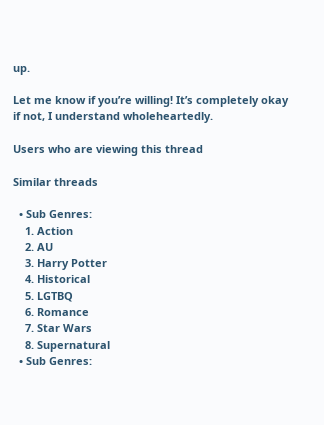up.

Let me know if you’re willing! It’s completely okay if not, I understand wholeheartedly.

Users who are viewing this thread

Similar threads

  • Sub Genres:
    1. Action
    2. AU
    3. Harry Potter
    4. Historical
    5. LGTBQ
    6. Romance
    7. Star Wars
    8. Supernatural
  • Sub Genres: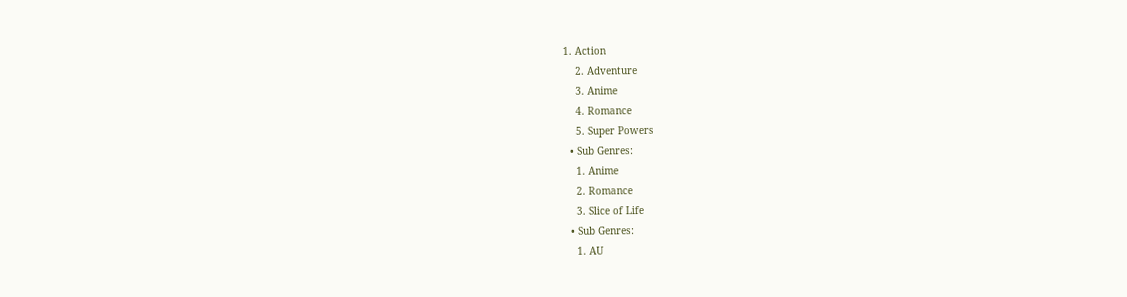1. Action
    2. Adventure
    3. Anime
    4. Romance
    5. Super Powers
  • Sub Genres:
    1. Anime
    2. Romance
    3. Slice of Life
  • Sub Genres:
    1. AU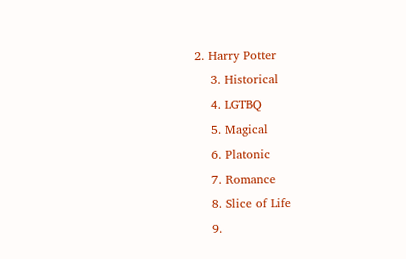2. Harry Potter
    3. Historical
    4. LGTBQ
    5. Magical
    6. Platonic
    7. Romance
    8. Slice of Life
    9.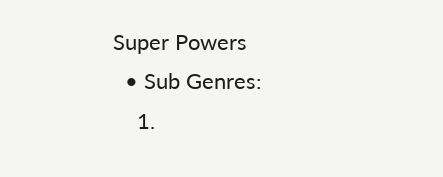Super Powers
  • Sub Genres:
    1.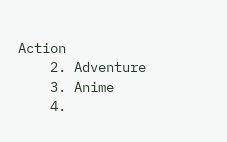Action
    2. Adventure
    3. Anime
    4.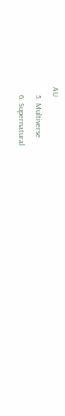AU
    5. Multiverse
    6. Supernatural